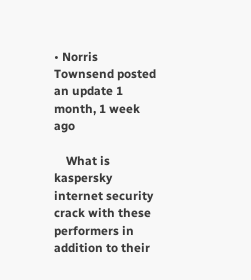• Norris Townsend posted an update 1 month, 1 week ago

    What is kaspersky internet security crack with these performers in addition to their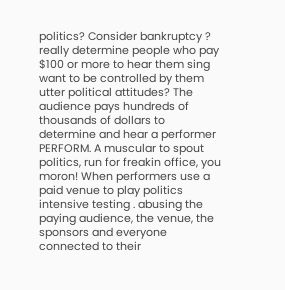politics? Consider bankruptcy ? really determine people who pay $100 or more to hear them sing want to be controlled by them utter political attitudes? The audience pays hundreds of thousands of dollars to determine and hear a performer PERFORM. A muscular to spout politics, run for freakin office, you moron! When performers use a paid venue to play politics intensive testing . abusing the paying audience, the venue, the sponsors and everyone connected to their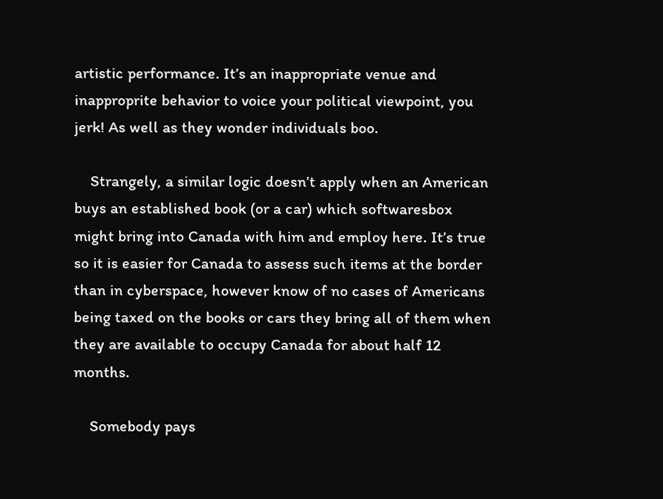artistic performance. It’s an inappropriate venue and inapproprite behavior to voice your political viewpoint, you jerk! As well as they wonder individuals boo.

    Strangely, a similar logic doesn’t apply when an American buys an established book (or a car) which softwaresbox might bring into Canada with him and employ here. It’s true so it is easier for Canada to assess such items at the border than in cyberspace, however know of no cases of Americans being taxed on the books or cars they bring all of them when they are available to occupy Canada for about half 12 months.

    Somebody pays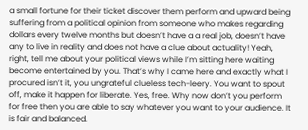a small fortune for their ticket discover them perform and upward being suffering from a political opinion from someone who makes regarding dollars every twelve months but doesn’t have a a real job, doesn’t have any to live in reality and does not have a clue about actuality! Yeah, right, tell me about your political views while I’m sitting here waiting become entertained by you. That’s why I came here and exactly what I procured isn’t it, you ungrateful clueless tech-leery. You want to spout off, make it happen for liberate. Yes, free. Why now don’t you perform for free then you are able to say whatever you want to your audience. It is fair and balanced.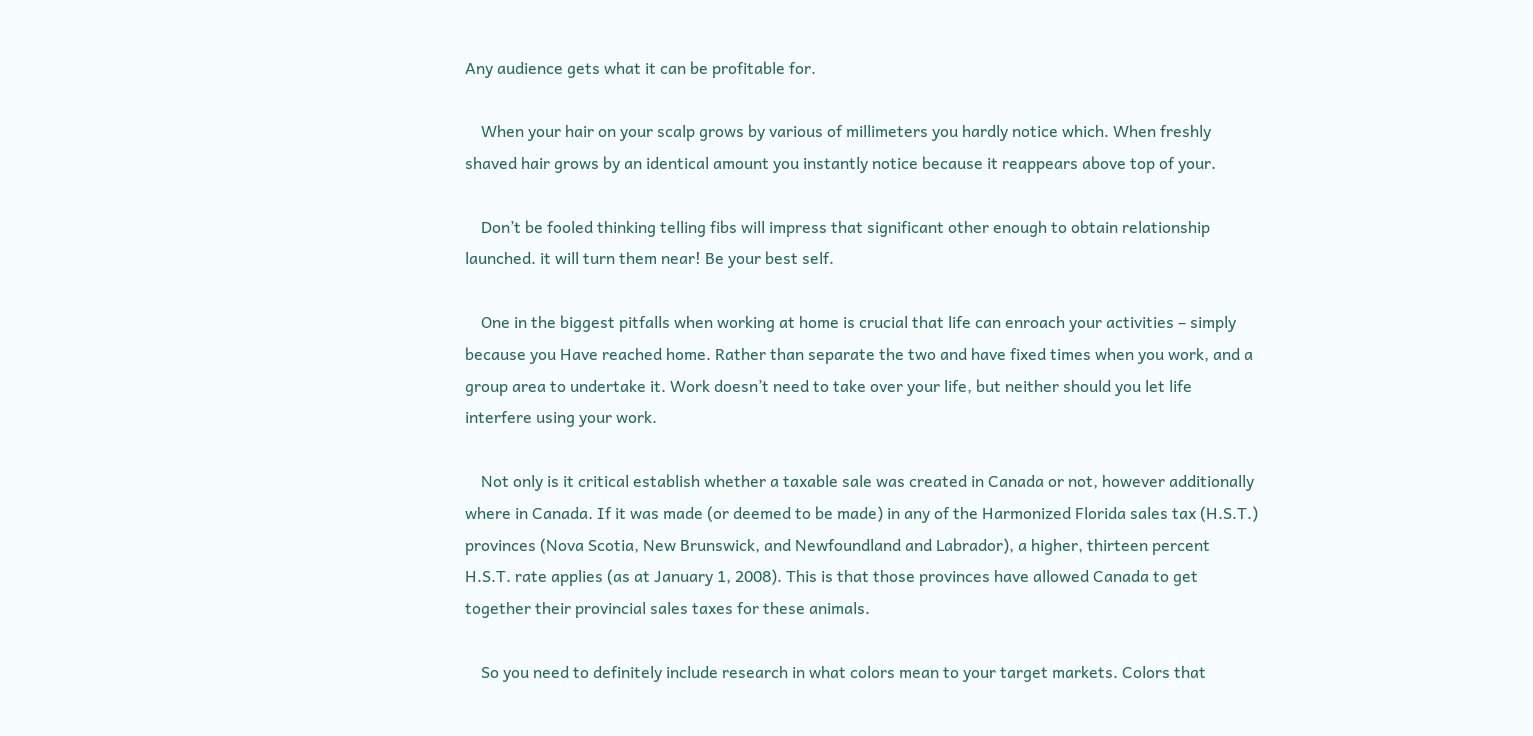Any audience gets what it can be profitable for.

    When your hair on your scalp grows by various of millimeters you hardly notice which. When freshly shaved hair grows by an identical amount you instantly notice because it reappears above top of your.

    Don’t be fooled thinking telling fibs will impress that significant other enough to obtain relationship launched. it will turn them near! Be your best self.

    One in the biggest pitfalls when working at home is crucial that life can enroach your activities – simply because you Have reached home. Rather than separate the two and have fixed times when you work, and a group area to undertake it. Work doesn’t need to take over your life, but neither should you let life interfere using your work.

    Not only is it critical establish whether a taxable sale was created in Canada or not, however additionally where in Canada. If it was made (or deemed to be made) in any of the Harmonized Florida sales tax (H.S.T.) provinces (Nova Scotia, New Brunswick, and Newfoundland and Labrador), a higher, thirteen percent H.S.T. rate applies (as at January 1, 2008). This is that those provinces have allowed Canada to get together their provincial sales taxes for these animals.

    So you need to definitely include research in what colors mean to your target markets. Colors that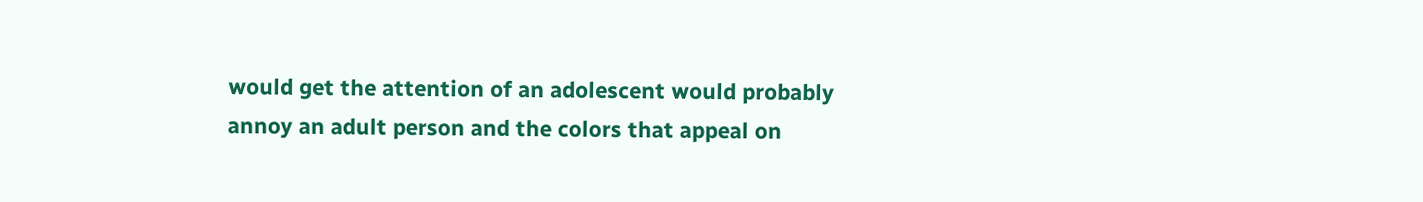would get the attention of an adolescent would probably annoy an adult person and the colors that appeal on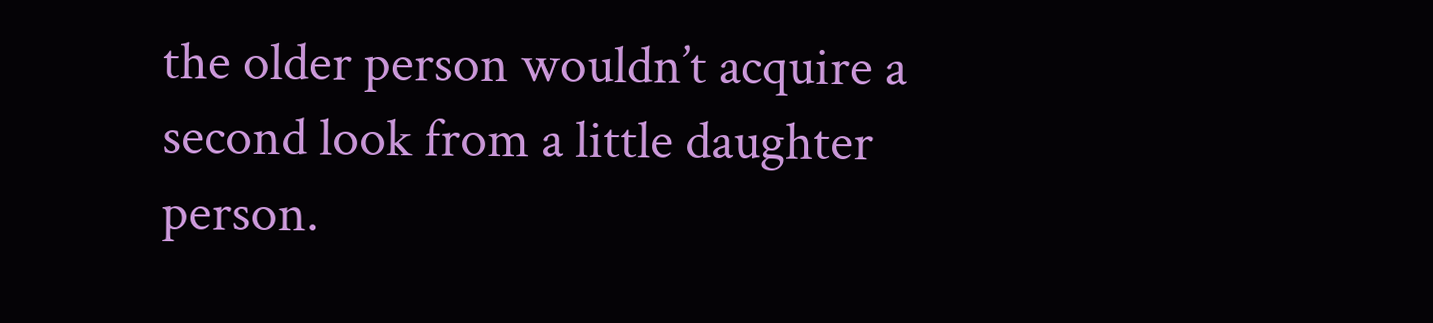the older person wouldn’t acquire a second look from a little daughter person.